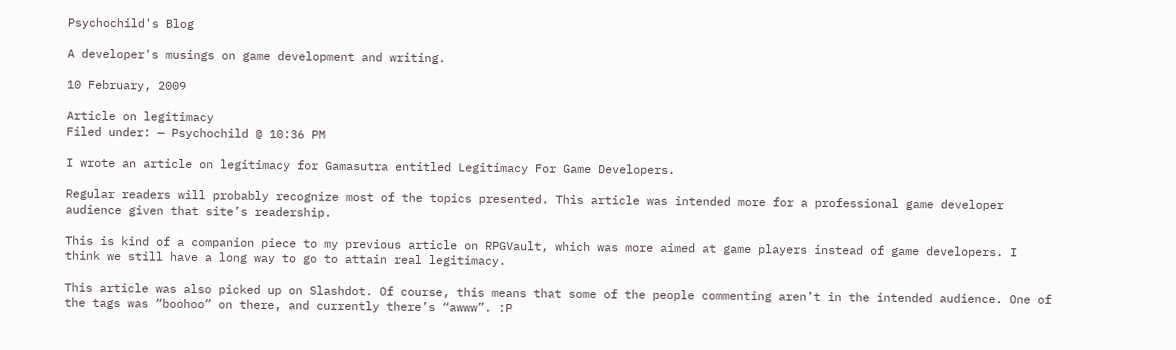Psychochild's Blog

A developer's musings on game development and writing.

10 February, 2009

Article on legitimacy
Filed under: — Psychochild @ 10:36 PM

I wrote an article on legitimacy for Gamasutra entitled Legitimacy For Game Developers.

Regular readers will probably recognize most of the topics presented. This article was intended more for a professional game developer audience given that site’s readership.

This is kind of a companion piece to my previous article on RPGVault, which was more aimed at game players instead of game developers. I think we still have a long way to go to attain real legitimacy.

This article was also picked up on Slashdot. Of course, this means that some of the people commenting aren’t in the intended audience. One of the tags was “boohoo” on there, and currently there’s “awww”. :P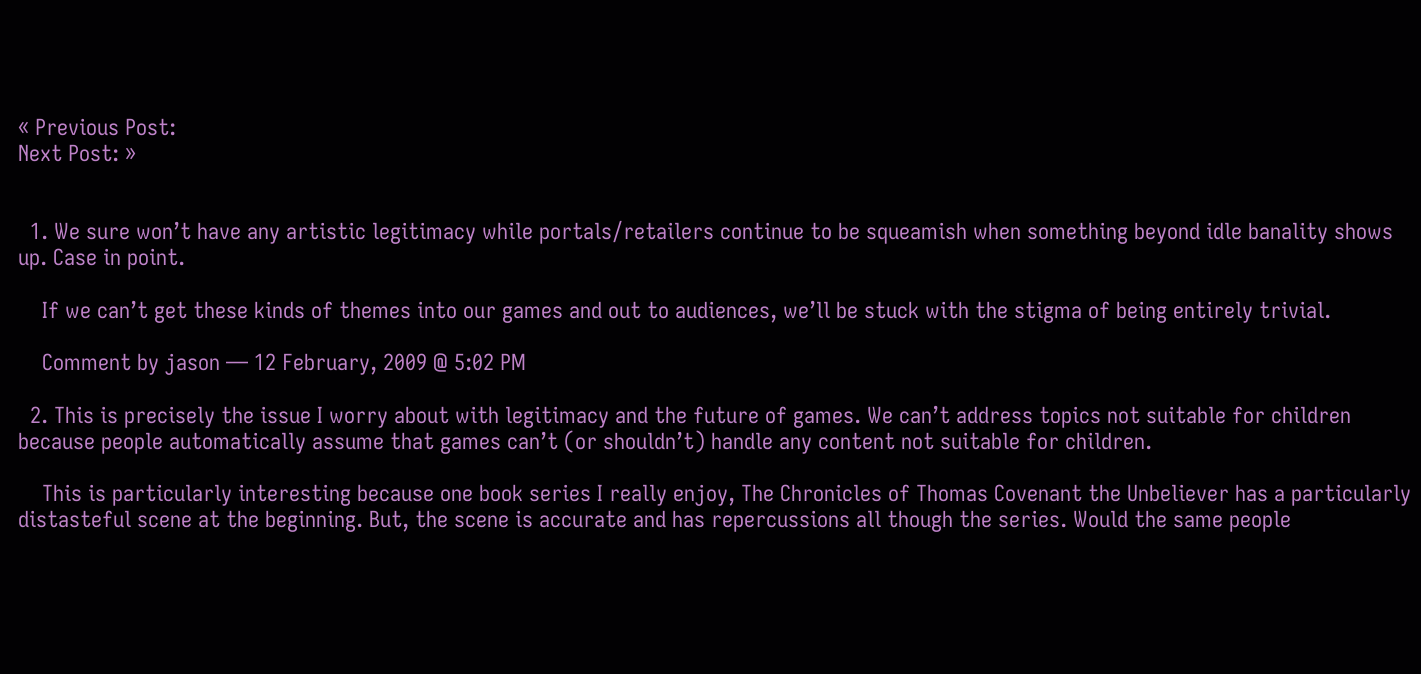« Previous Post:
Next Post: »


  1. We sure won’t have any artistic legitimacy while portals/retailers continue to be squeamish when something beyond idle banality shows up. Case in point.

    If we can’t get these kinds of themes into our games and out to audiences, we’ll be stuck with the stigma of being entirely trivial.

    Comment by jason — 12 February, 2009 @ 5:02 PM

  2. This is precisely the issue I worry about with legitimacy and the future of games. We can’t address topics not suitable for children because people automatically assume that games can’t (or shouldn’t) handle any content not suitable for children.

    This is particularly interesting because one book series I really enjoy, The Chronicles of Thomas Covenant the Unbeliever has a particularly distasteful scene at the beginning. But, the scene is accurate and has repercussions all though the series. Would the same people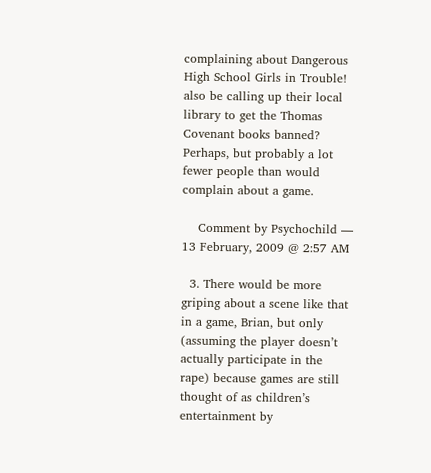complaining about Dangerous High School Girls in Trouble! also be calling up their local library to get the Thomas Covenant books banned? Perhaps, but probably a lot fewer people than would complain about a game.

    Comment by Psychochild — 13 February, 2009 @ 2:57 AM

  3. There would be more griping about a scene like that in a game, Brian, but only (assuming the player doesn’t actually participate in the rape) because games are still thought of as children’s entertainment by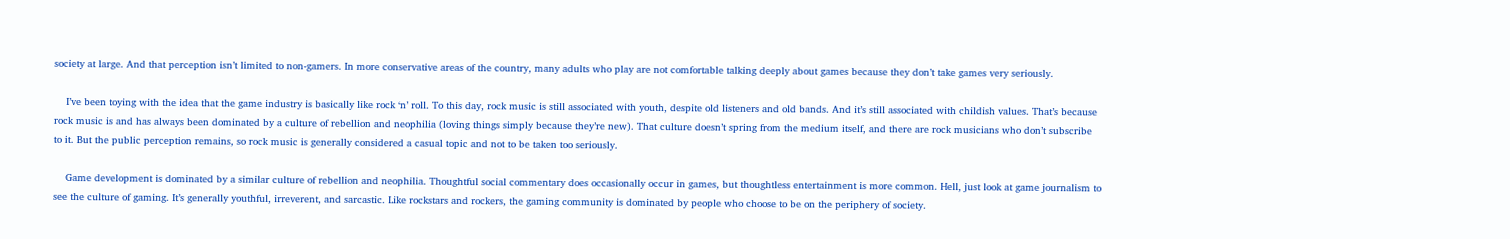society at large. And that perception isn’t limited to non-gamers. In more conservative areas of the country, many adults who play are not comfortable talking deeply about games because they don’t take games very seriously.

    I’ve been toying with the idea that the game industry is basically like rock ‘n’ roll. To this day, rock music is still associated with youth, despite old listeners and old bands. And it’s still associated with childish values. That’s because rock music is and has always been dominated by a culture of rebellion and neophilia (loving things simply because they’re new). That culture doesn’t spring from the medium itself, and there are rock musicians who don’t subscribe to it. But the public perception remains, so rock music is generally considered a casual topic and not to be taken too seriously.

    Game development is dominated by a similar culture of rebellion and neophilia. Thoughtful social commentary does occasionally occur in games, but thoughtless entertainment is more common. Hell, just look at game journalism to see the culture of gaming. It’s generally youthful, irreverent, and sarcastic. Like rockstars and rockers, the gaming community is dominated by people who choose to be on the periphery of society.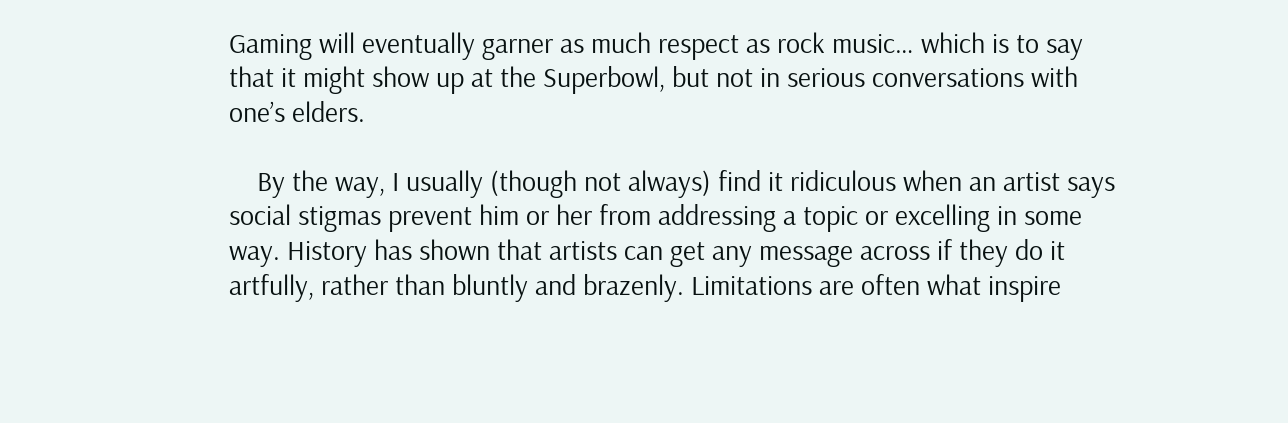Gaming will eventually garner as much respect as rock music… which is to say that it might show up at the Superbowl, but not in serious conversations with one’s elders.

    By the way, I usually (though not always) find it ridiculous when an artist says social stigmas prevent him or her from addressing a topic or excelling in some way. History has shown that artists can get any message across if they do it artfully, rather than bluntly and brazenly. Limitations are often what inspire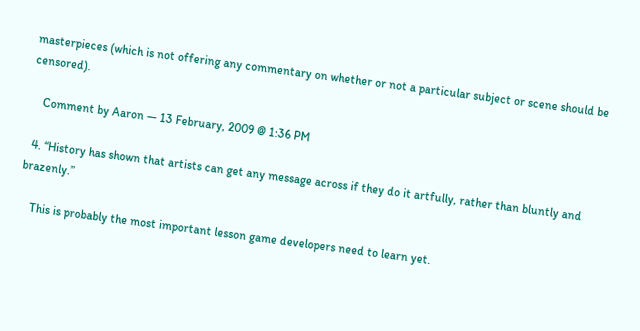masterpieces (which is not offering any commentary on whether or not a particular subject or scene should be censored).

    Comment by Aaron — 13 February, 2009 @ 1:36 PM

  4. “History has shown that artists can get any message across if they do it artfully, rather than bluntly and brazenly.”

    This is probably the most important lesson game developers need to learn yet.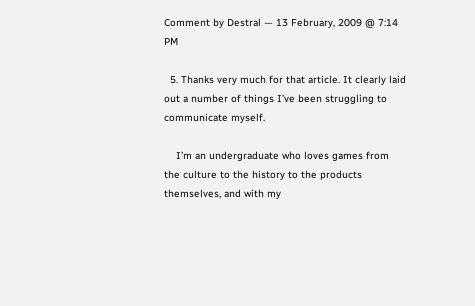Comment by Destral — 13 February, 2009 @ 7:14 PM

  5. Thanks very much for that article. It clearly laid out a number of things I’ve been struggling to communicate myself.

    I’m an undergraduate who loves games from the culture to the history to the products themselves, and with my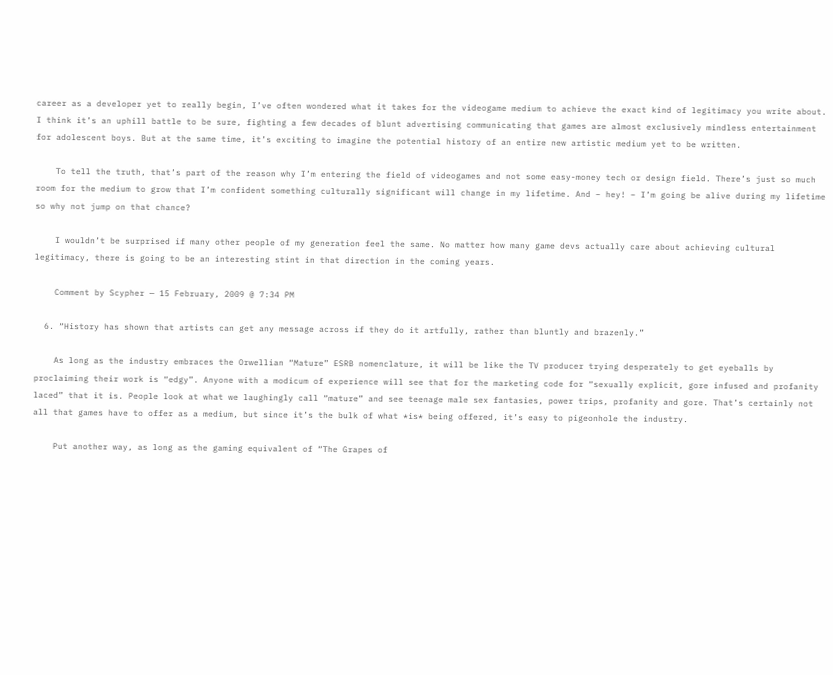career as a developer yet to really begin, I’ve often wondered what it takes for the videogame medium to achieve the exact kind of legitimacy you write about. I think it’s an uphill battle to be sure, fighting a few decades of blunt advertising communicating that games are almost exclusively mindless entertainment for adolescent boys. But at the same time, it’s exciting to imagine the potential history of an entire new artistic medium yet to be written.

    To tell the truth, that’s part of the reason why I’m entering the field of videogames and not some easy-money tech or design field. There’s just so much room for the medium to grow that I’m confident something culturally significant will change in my lifetime. And – hey! – I’m going be alive during my lifetime so why not jump on that chance?

    I wouldn’t be surprised if many other people of my generation feel the same. No matter how many game devs actually care about achieving cultural legitimacy, there is going to be an interesting stint in that direction in the coming years.

    Comment by Scypher — 15 February, 2009 @ 7:34 PM

  6. “History has shown that artists can get any message across if they do it artfully, rather than bluntly and brazenly.”

    As long as the industry embraces the Orwellian “Mature” ESRB nomenclature, it will be like the TV producer trying desperately to get eyeballs by proclaiming their work is “edgy”. Anyone with a modicum of experience will see that for the marketing code for “sexually explicit, gore infused and profanity laced” that it is. People look at what we laughingly call “mature” and see teenage male sex fantasies, power trips, profanity and gore. That’s certainly not all that games have to offer as a medium, but since it’s the bulk of what *is* being offered, it’s easy to pigeonhole the industry.

    Put another way, as long as the gaming equivalent of “The Grapes of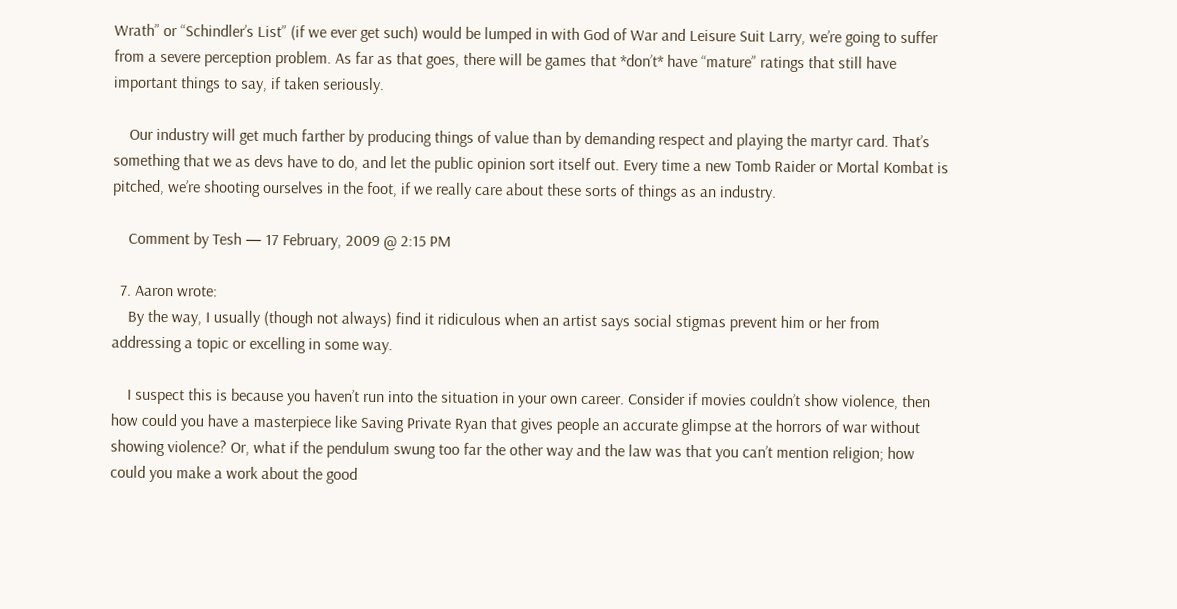Wrath” or “Schindler’s List” (if we ever get such) would be lumped in with God of War and Leisure Suit Larry, we’re going to suffer from a severe perception problem. As far as that goes, there will be games that *don’t* have “mature” ratings that still have important things to say, if taken seriously.

    Our industry will get much farther by producing things of value than by demanding respect and playing the martyr card. That’s something that we as devs have to do, and let the public opinion sort itself out. Every time a new Tomb Raider or Mortal Kombat is pitched, we’re shooting ourselves in the foot, if we really care about these sorts of things as an industry.

    Comment by Tesh — 17 February, 2009 @ 2:15 PM

  7. Aaron wrote:
    By the way, I usually (though not always) find it ridiculous when an artist says social stigmas prevent him or her from addressing a topic or excelling in some way.

    I suspect this is because you haven’t run into the situation in your own career. Consider if movies couldn’t show violence, then how could you have a masterpiece like Saving Private Ryan that gives people an accurate glimpse at the horrors of war without showing violence? Or, what if the pendulum swung too far the other way and the law was that you can’t mention religion; how could you make a work about the good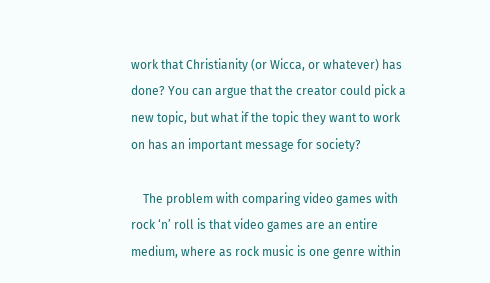work that Christianity (or Wicca, or whatever) has done? You can argue that the creator could pick a new topic, but what if the topic they want to work on has an important message for society?

    The problem with comparing video games with rock ‘n’ roll is that video games are an entire medium, where as rock music is one genre within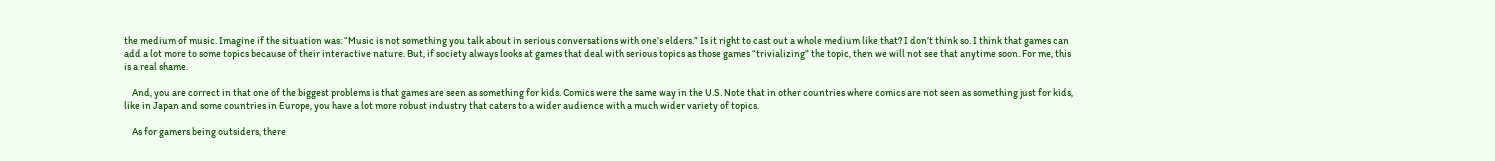the medium of music. Imagine if the situation was: “Music is not something you talk about in serious conversations with one’s elders.” Is it right to cast out a whole medium like that? I don’t think so. I think that games can add a lot more to some topics because of their interactive nature. But, if society always looks at games that deal with serious topics as those games “trivializing” the topic, then we will not see that anytime soon. For me, this is a real shame.

    And, you are correct in that one of the biggest problems is that games are seen as something for kids. Comics were the same way in the U.S. Note that in other countries where comics are not seen as something just for kids, like in Japan and some countries in Europe, you have a lot more robust industry that caters to a wider audience with a much wider variety of topics.

    As for gamers being outsiders, there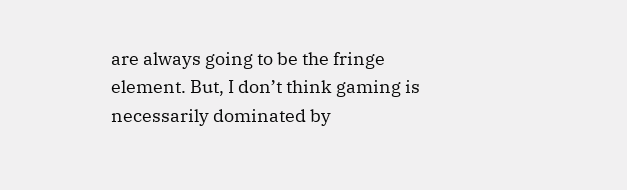are always going to be the fringe element. But, I don’t think gaming is necessarily dominated by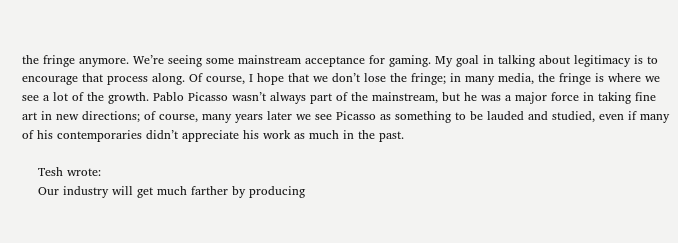the fringe anymore. We’re seeing some mainstream acceptance for gaming. My goal in talking about legitimacy is to encourage that process along. Of course, I hope that we don’t lose the fringe; in many media, the fringe is where we see a lot of the growth. Pablo Picasso wasn’t always part of the mainstream, but he was a major force in taking fine art in new directions; of course, many years later we see Picasso as something to be lauded and studied, even if many of his contemporaries didn’t appreciate his work as much in the past.

    Tesh wrote:
    Our industry will get much farther by producing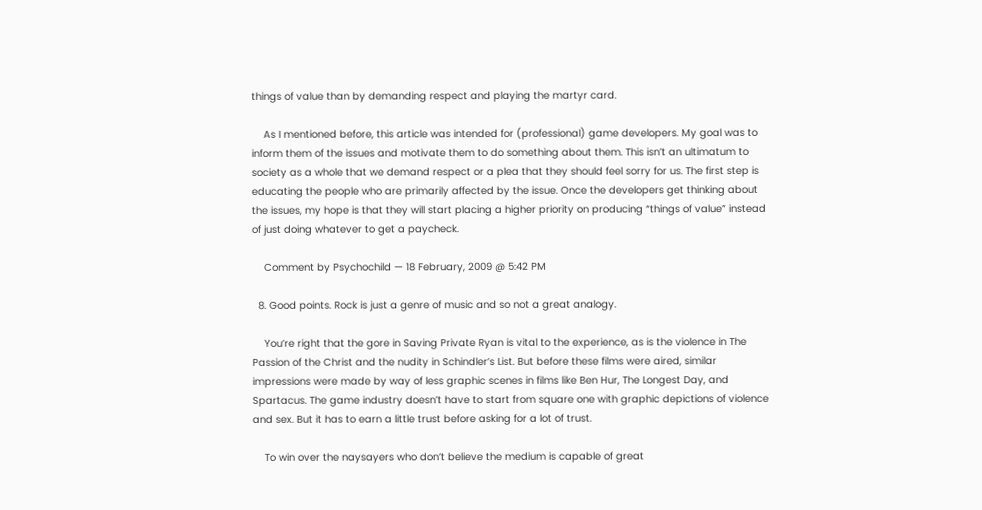things of value than by demanding respect and playing the martyr card.

    As I mentioned before, this article was intended for (professional) game developers. My goal was to inform them of the issues and motivate them to do something about them. This isn’t an ultimatum to society as a whole that we demand respect or a plea that they should feel sorry for us. The first step is educating the people who are primarily affected by the issue. Once the developers get thinking about the issues, my hope is that they will start placing a higher priority on producing “things of value” instead of just doing whatever to get a paycheck.

    Comment by Psychochild — 18 February, 2009 @ 5:42 PM

  8. Good points. Rock is just a genre of music and so not a great analogy.

    You’re right that the gore in Saving Private Ryan is vital to the experience, as is the violence in The Passion of the Christ and the nudity in Schindler’s List. But before these films were aired, similar impressions were made by way of less graphic scenes in films like Ben Hur, The Longest Day, and Spartacus. The game industry doesn’t have to start from square one with graphic depictions of violence and sex. But it has to earn a little trust before asking for a lot of trust.

    To win over the naysayers who don’t believe the medium is capable of great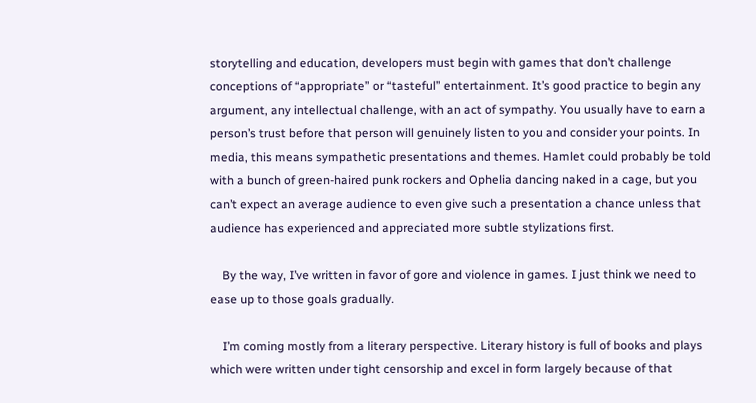storytelling and education, developers must begin with games that don’t challenge conceptions of “appropriate” or “tasteful” entertainment. It’s good practice to begin any argument, any intellectual challenge, with an act of sympathy. You usually have to earn a person’s trust before that person will genuinely listen to you and consider your points. In media, this means sympathetic presentations and themes. Hamlet could probably be told with a bunch of green-haired punk rockers and Ophelia dancing naked in a cage, but you can’t expect an average audience to even give such a presentation a chance unless that audience has experienced and appreciated more subtle stylizations first.

    By the way, I’ve written in favor of gore and violence in games. I just think we need to ease up to those goals gradually.

    I’m coming mostly from a literary perspective. Literary history is full of books and plays which were written under tight censorship and excel in form largely because of that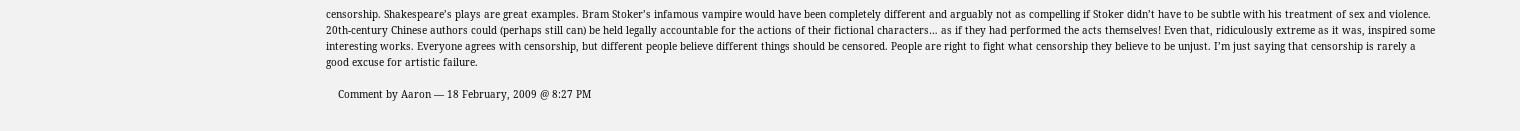censorship. Shakespeare’s plays are great examples. Bram Stoker’s infamous vampire would have been completely different and arguably not as compelling if Stoker didn’t have to be subtle with his treatment of sex and violence. 20th-century Chinese authors could (perhaps still can) be held legally accountable for the actions of their fictional characters… as if they had performed the acts themselves! Even that, ridiculously extreme as it was, inspired some interesting works. Everyone agrees with censorship, but different people believe different things should be censored. People are right to fight what censorship they believe to be unjust. I’m just saying that censorship is rarely a good excuse for artistic failure.

    Comment by Aaron — 18 February, 2009 @ 8:27 PM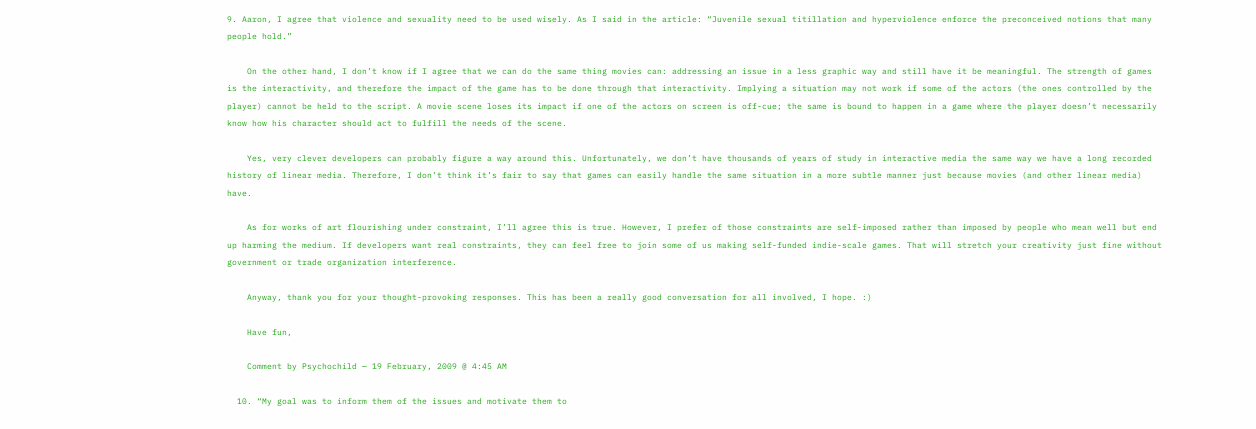9. Aaron, I agree that violence and sexuality need to be used wisely. As I said in the article: “Juvenile sexual titillation and hyperviolence enforce the preconceived notions that many people hold.”

    On the other hand, I don’t know if I agree that we can do the same thing movies can: addressing an issue in a less graphic way and still have it be meaningful. The strength of games is the interactivity, and therefore the impact of the game has to be done through that interactivity. Implying a situation may not work if some of the actors (the ones controlled by the player) cannot be held to the script. A movie scene loses its impact if one of the actors on screen is off-cue; the same is bound to happen in a game where the player doesn’t necessarily know how his character should act to fulfill the needs of the scene.

    Yes, very clever developers can probably figure a way around this. Unfortunately, we don’t have thousands of years of study in interactive media the same way we have a long recorded history of linear media. Therefore, I don’t think it’s fair to say that games can easily handle the same situation in a more subtle manner just because movies (and other linear media) have.

    As for works of art flourishing under constraint, I’ll agree this is true. However, I prefer of those constraints are self-imposed rather than imposed by people who mean well but end up harming the medium. If developers want real constraints, they can feel free to join some of us making self-funded indie-scale games. That will stretch your creativity just fine without government or trade organization interference.

    Anyway, thank you for your thought-provoking responses. This has been a really good conversation for all involved, I hope. :)

    Have fun,

    Comment by Psychochild — 19 February, 2009 @ 4:45 AM

  10. “My goal was to inform them of the issues and motivate them to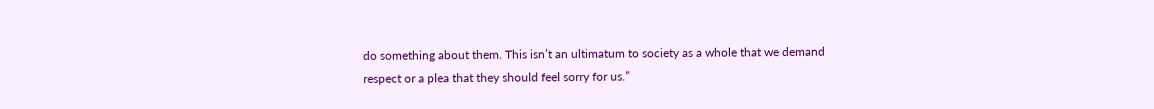do something about them. This isn’t an ultimatum to society as a whole that we demand respect or a plea that they should feel sorry for us.”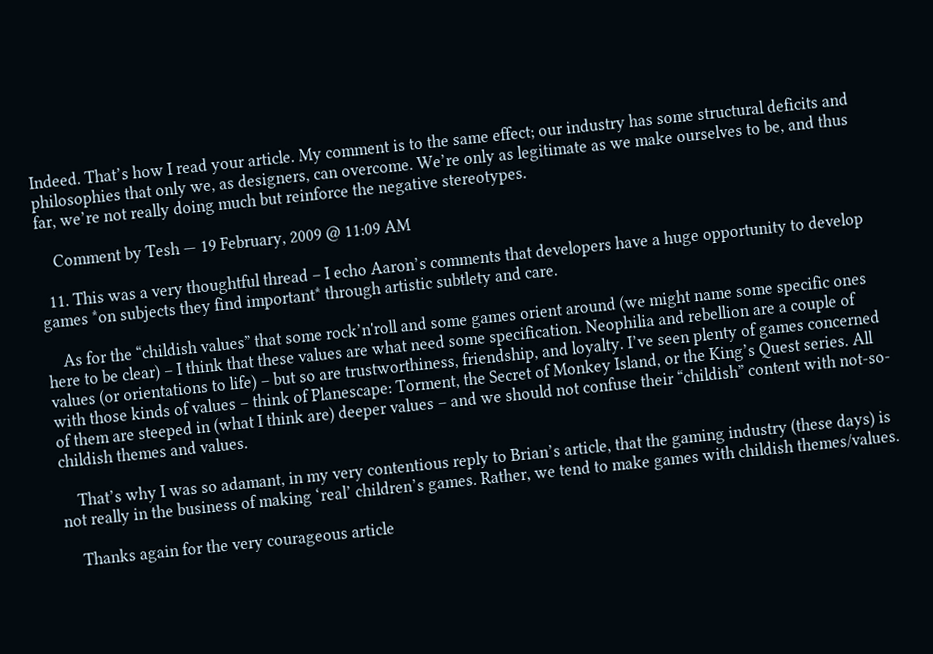Indeed. That’s how I read your article. My comment is to the same effect; our industry has some structural deficits and philosophies that only we, as designers, can overcome. We’re only as legitimate as we make ourselves to be, and thus far, we’re not really doing much but reinforce the negative stereotypes.

    Comment by Tesh — 19 February, 2009 @ 11:09 AM

  11. This was a very thoughtful thread – I echo Aaron’s comments that developers have a huge opportunity to develop games *on subjects they find important* through artistic subtlety and care.

    As for the “childish values” that some rock’n'roll and some games orient around (we might name some specific ones here to be clear) – I think that these values are what need some specification. Neophilia and rebellion are a couple of values (or orientations to life) – but so are trustworthiness, friendship, and loyalty. I’ve seen plenty of games concerned with those kinds of values – think of Planescape: Torment, the Secret of Monkey Island, or the King’s Quest series. All of them are steeped in (what I think are) deeper values – and we should not confuse their “childish” content with not-so-childish themes and values.

    That’s why I was so adamant, in my very contentious reply to Brian’s article, that the gaming industry (these days) is not really in the business of making ‘real’ children’s games. Rather, we tend to make games with childish themes/values.

    Thanks again for the very courageous article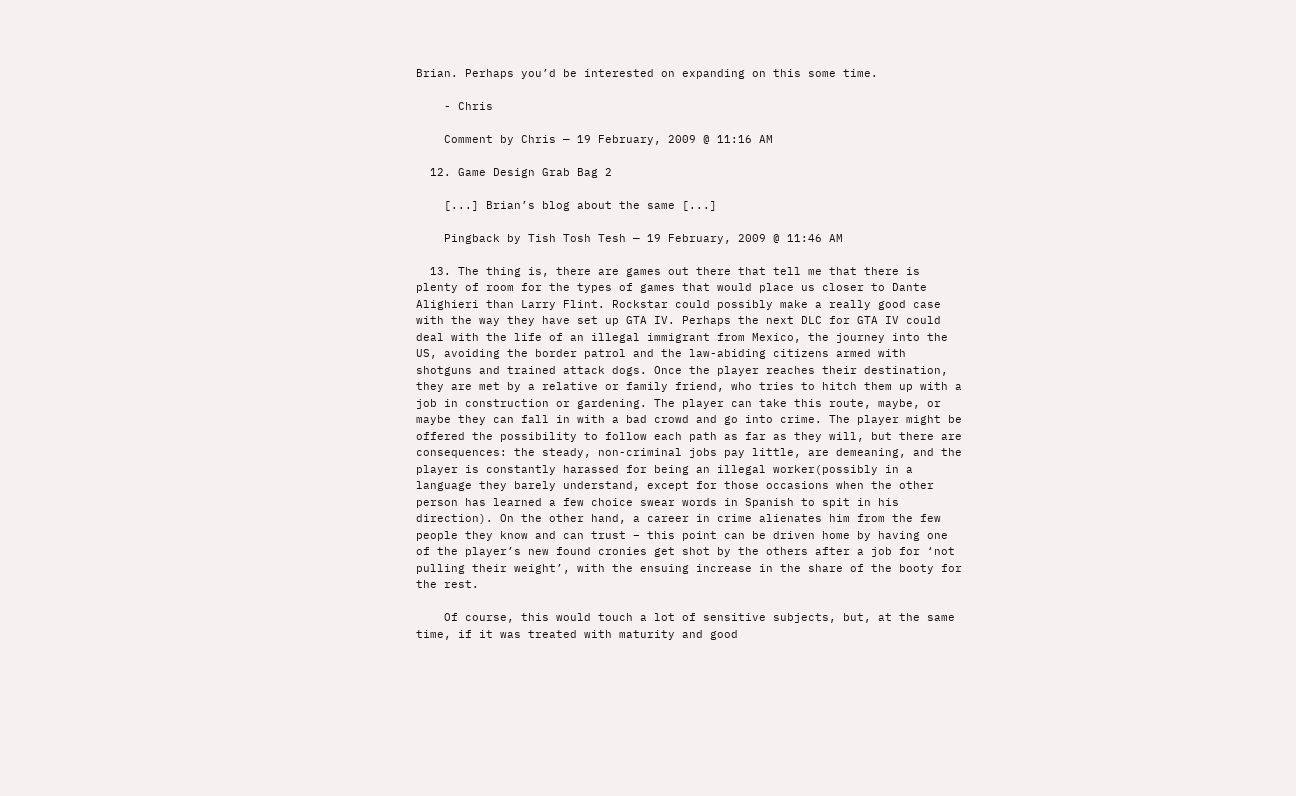Brian. Perhaps you’d be interested on expanding on this some time.

    - Chris

    Comment by Chris — 19 February, 2009 @ 11:16 AM

  12. Game Design Grab Bag 2

    [...] Brian’s blog about the same [...]

    Pingback by Tish Tosh Tesh — 19 February, 2009 @ 11:46 AM

  13. The thing is, there are games out there that tell me that there is plenty of room for the types of games that would place us closer to Dante Alighieri than Larry Flint. Rockstar could possibly make a really good case with the way they have set up GTA IV. Perhaps the next DLC for GTA IV could deal with the life of an illegal immigrant from Mexico, the journey into the US, avoiding the border patrol and the law-abiding citizens armed with shotguns and trained attack dogs. Once the player reaches their destination, they are met by a relative or family friend, who tries to hitch them up with a job in construction or gardening. The player can take this route, maybe, or maybe they can fall in with a bad crowd and go into crime. The player might be offered the possibility to follow each path as far as they will, but there are consequences: the steady, non-criminal jobs pay little, are demeaning, and the player is constantly harassed for being an illegal worker(possibly in a language they barely understand, except for those occasions when the other person has learned a few choice swear words in Spanish to spit in his direction). On the other hand, a career in crime alienates him from the few people they know and can trust – this point can be driven home by having one of the player’s new found cronies get shot by the others after a job for ‘not pulling their weight’, with the ensuing increase in the share of the booty for the rest.

    Of course, this would touch a lot of sensitive subjects, but, at the same time, if it was treated with maturity and good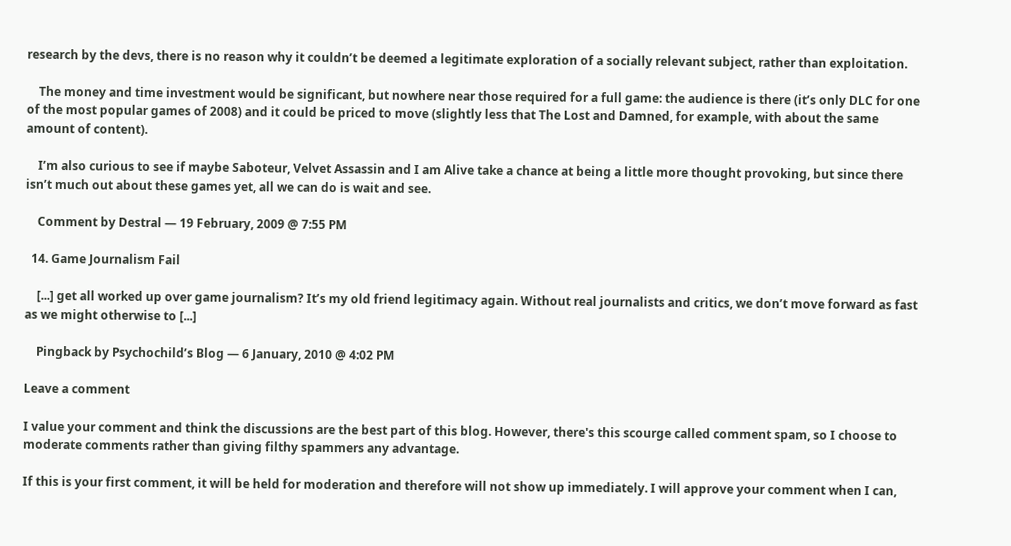research by the devs, there is no reason why it couldn’t be deemed a legitimate exploration of a socially relevant subject, rather than exploitation.

    The money and time investment would be significant, but nowhere near those required for a full game: the audience is there (it’s only DLC for one of the most popular games of 2008) and it could be priced to move (slightly less that The Lost and Damned, for example, with about the same amount of content).

    I’m also curious to see if maybe Saboteur, Velvet Assassin and I am Alive take a chance at being a little more thought provoking, but since there isn’t much out about these games yet, all we can do is wait and see.

    Comment by Destral — 19 February, 2009 @ 7:55 PM

  14. Game Journalism Fail

    [...] get all worked up over game journalism? It’s my old friend legitimacy again. Without real journalists and critics, we don’t move forward as fast as we might otherwise to [...]

    Pingback by Psychochild’s Blog — 6 January, 2010 @ 4:02 PM

Leave a comment

I value your comment and think the discussions are the best part of this blog. However, there's this scourge called comment spam, so I choose to moderate comments rather than giving filthy spammers any advantage.

If this is your first comment, it will be held for moderation and therefore will not show up immediately. I will approve your comment when I can,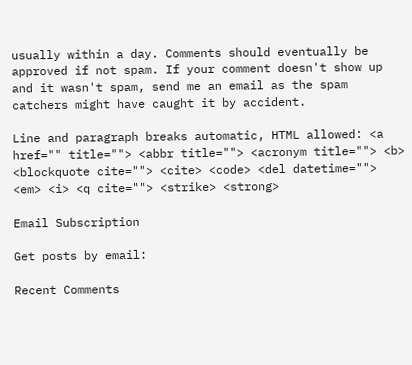usually within a day. Comments should eventually be approved if not spam. If your comment doesn't show up and it wasn't spam, send me an email as the spam catchers might have caught it by accident.

Line and paragraph breaks automatic, HTML allowed: <a href="" title=""> <abbr title=""> <acronym title=""> <b> <blockquote cite=""> <cite> <code> <del datetime=""> <em> <i> <q cite=""> <strike> <strong>

Email Subscription

Get posts by email:

Recent Comments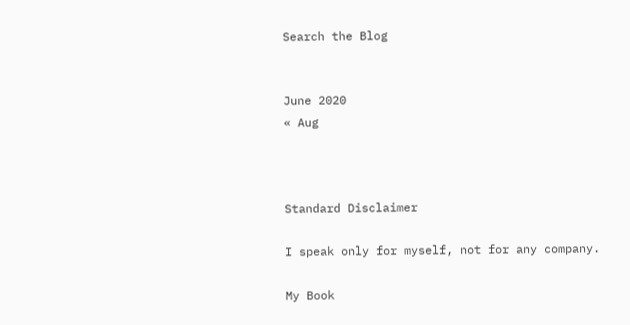Search the Blog


June 2020
« Aug



Standard Disclaimer

I speak only for myself, not for any company.

My Book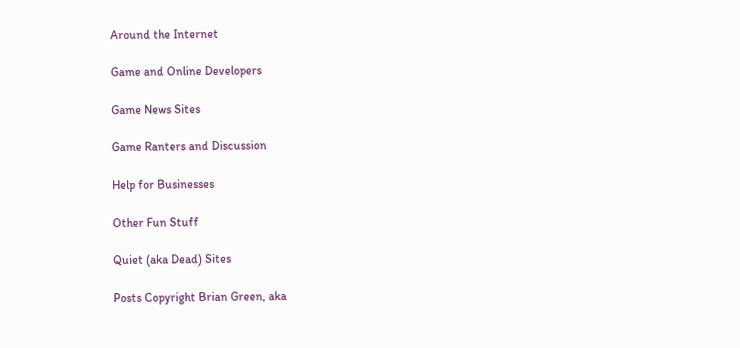Around the Internet

Game and Online Developers

Game News Sites

Game Ranters and Discussion

Help for Businesses

Other Fun Stuff

Quiet (aka Dead) Sites

Posts Copyright Brian Green, aka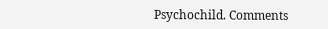Psychochild. Comments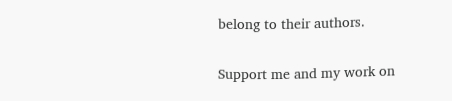belong to their authors.

Support me and my work on